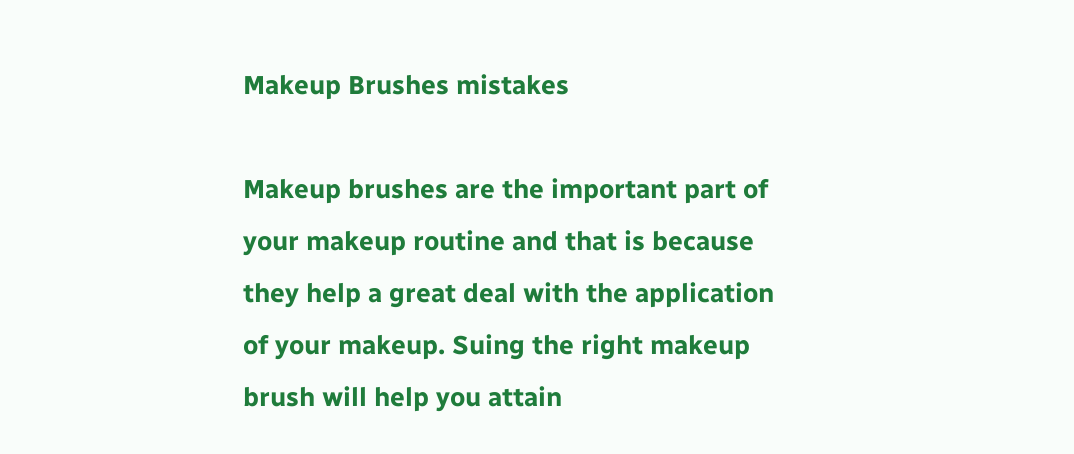Makeup Brushes mistakes

Makeup brushes are the important part of your makeup routine and that is because they help a great deal with the application of your makeup. Suing the right makeup brush will help you attain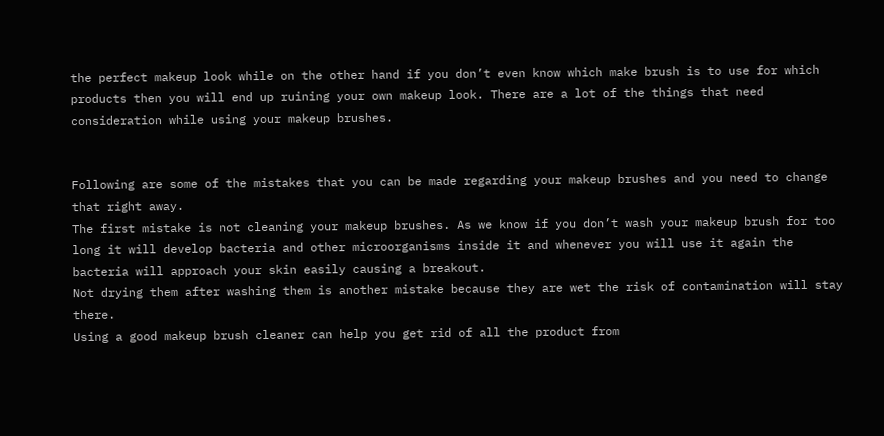the perfect makeup look while on the other hand if you don’t even know which make brush is to use for which products then you will end up ruining your own makeup look. There are a lot of the things that need consideration while using your makeup brushes.


Following are some of the mistakes that you can be made regarding your makeup brushes and you need to change that right away.
The first mistake is not cleaning your makeup brushes. As we know if you don’t wash your makeup brush for too long it will develop bacteria and other microorganisms inside it and whenever you will use it again the bacteria will approach your skin easily causing a breakout.
Not drying them after washing them is another mistake because they are wet the risk of contamination will stay there.
Using a good makeup brush cleaner can help you get rid of all the product from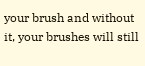your brush and without it, your brushes will still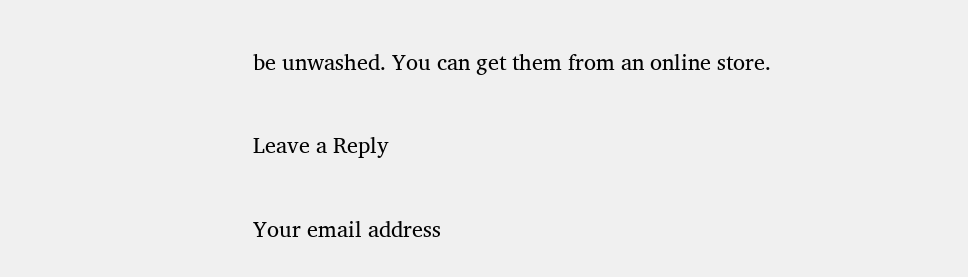be unwashed. You can get them from an online store.

Leave a Reply

Your email address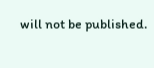will not be published.